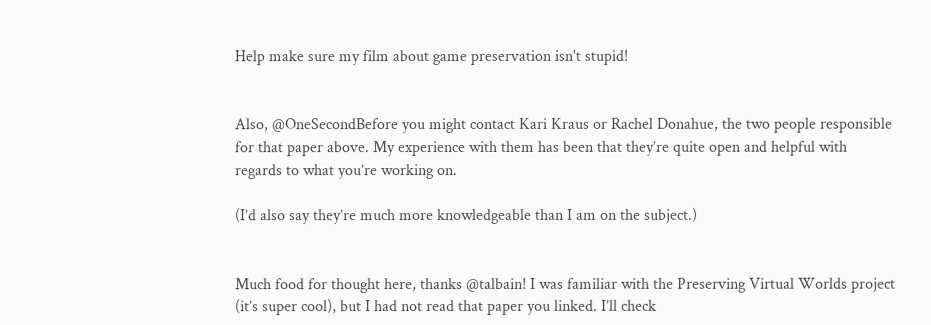Help make sure my film about game preservation isn't stupid!


Also, @OneSecondBefore you might contact Kari Kraus or Rachel Donahue, the two people responsible for that paper above. My experience with them has been that they’re quite open and helpful with regards to what you’re working on.

(I’d also say they’re much more knowledgeable than I am on the subject.)


Much food for thought here, thanks @talbain! I was familiar with the Preserving Virtual Worlds project (it’s super cool), but I had not read that paper you linked. I’ll check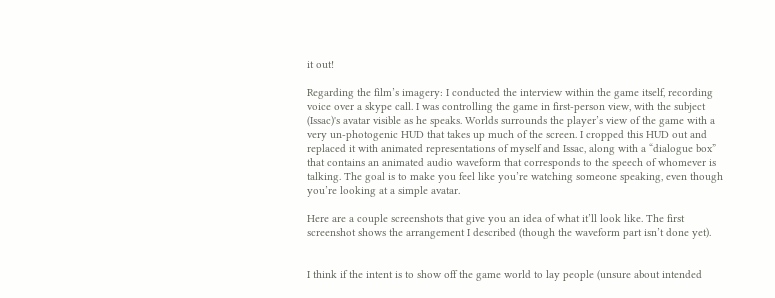it out!

Regarding the film’s imagery: I conducted the interview within the game itself, recording voice over a skype call. I was controlling the game in first-person view, with the subject (Issac)'s avatar visible as he speaks. Worlds surrounds the player’s view of the game with a very un-photogenic HUD that takes up much of the screen. I cropped this HUD out and replaced it with animated representations of myself and Issac, along with a “dialogue box” that contains an animated audio waveform that corresponds to the speech of whomever is talking. The goal is to make you feel like you’re watching someone speaking, even though you’re looking at a simple avatar.

Here are a couple screenshots that give you an idea of what it’ll look like. The first screenshot shows the arrangement I described (though the waveform part isn’t done yet).


I think if the intent is to show off the game world to lay people (unsure about intended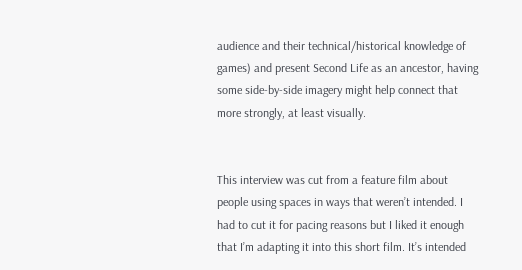audience and their technical/historical knowledge of games) and present Second Life as an ancestor, having some side-by-side imagery might help connect that more strongly, at least visually.


This interview was cut from a feature film about people using spaces in ways that weren’t intended. I had to cut it for pacing reasons but I liked it enough that I’m adapting it into this short film. It’s intended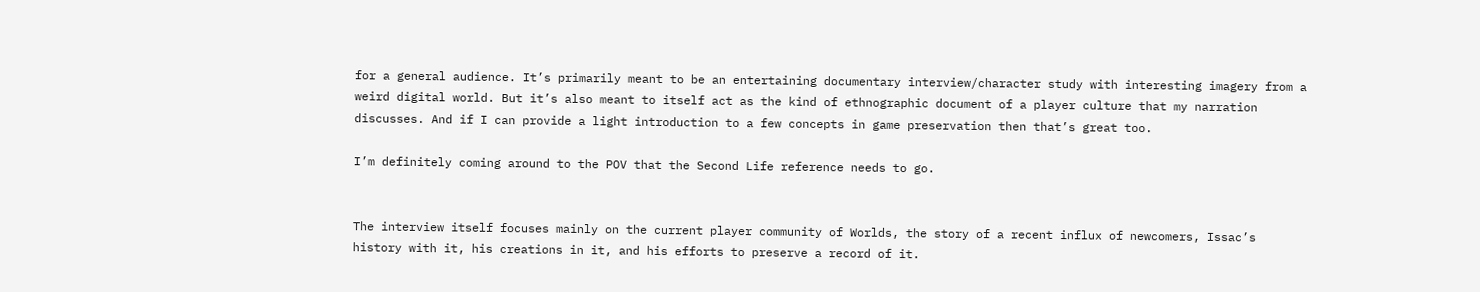for a general audience. It’s primarily meant to be an entertaining documentary interview/character study with interesting imagery from a weird digital world. But it’s also meant to itself act as the kind of ethnographic document of a player culture that my narration discusses. And if I can provide a light introduction to a few concepts in game preservation then that’s great too.

I’m definitely coming around to the POV that the Second Life reference needs to go.


The interview itself focuses mainly on the current player community of Worlds, the story of a recent influx of newcomers, Issac’s history with it, his creations in it, and his efforts to preserve a record of it.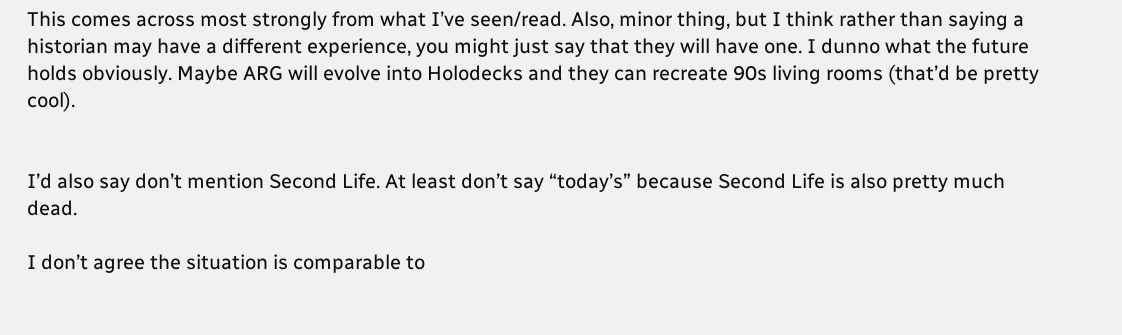This comes across most strongly from what I’ve seen/read. Also, minor thing, but I think rather than saying a historian may have a different experience, you might just say that they will have one. I dunno what the future holds obviously. Maybe ARG will evolve into Holodecks and they can recreate 90s living rooms (that’d be pretty cool).


I’d also say don’t mention Second Life. At least don’t say “today’s” because Second Life is also pretty much dead.

I don’t agree the situation is comparable to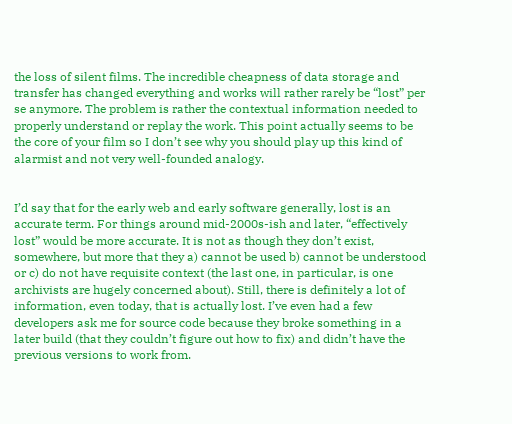the loss of silent films. The incredible cheapness of data storage and transfer has changed everything and works will rather rarely be “lost” per se anymore. The problem is rather the contextual information needed to properly understand or replay the work. This point actually seems to be the core of your film so I don’t see why you should play up this kind of alarmist and not very well-founded analogy.


I’d say that for the early web and early software generally, lost is an accurate term. For things around mid-2000s-ish and later, “effectively lost” would be more accurate. It is not as though they don’t exist, somewhere, but more that they a) cannot be used b) cannot be understood or c) do not have requisite context (the last one, in particular, is one archivists are hugely concerned about). Still, there is definitely a lot of information, even today, that is actually lost. I’ve even had a few developers ask me for source code because they broke something in a later build (that they couldn’t figure out how to fix) and didn’t have the previous versions to work from.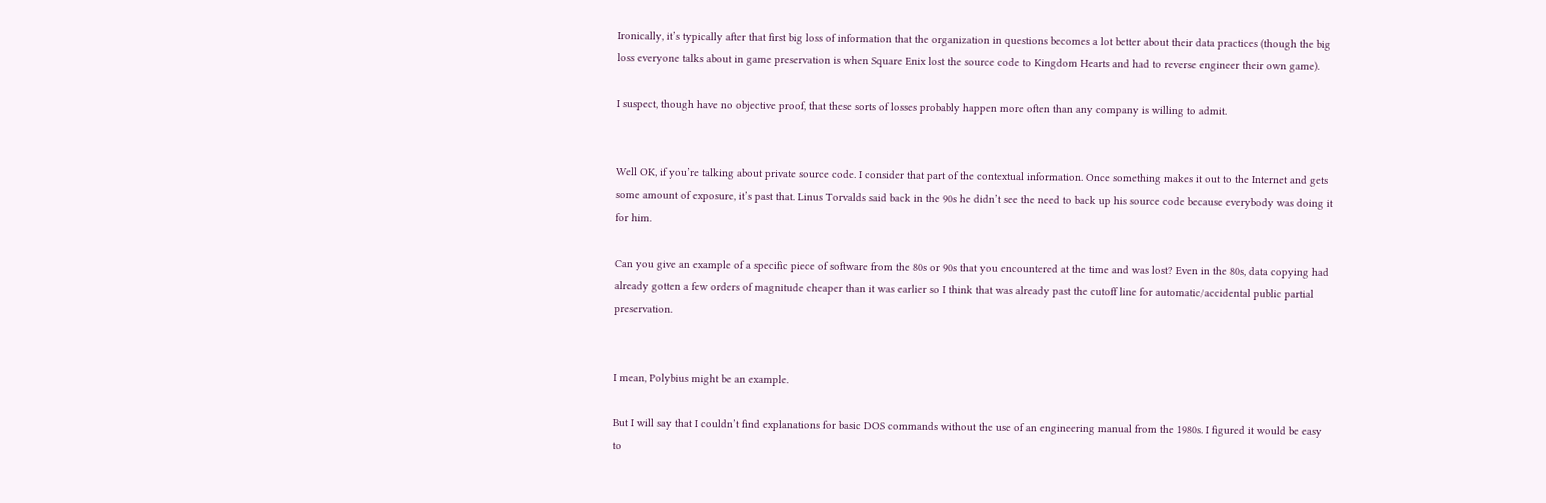Ironically, it’s typically after that first big loss of information that the organization in questions becomes a lot better about their data practices (though the big loss everyone talks about in game preservation is when Square Enix lost the source code to Kingdom Hearts and had to reverse engineer their own game).

I suspect, though have no objective proof, that these sorts of losses probably happen more often than any company is willing to admit.


Well OK, if you’re talking about private source code. I consider that part of the contextual information. Once something makes it out to the Internet and gets some amount of exposure, it’s past that. Linus Torvalds said back in the 90s he didn’t see the need to back up his source code because everybody was doing it for him.

Can you give an example of a specific piece of software from the 80s or 90s that you encountered at the time and was lost? Even in the 80s, data copying had already gotten a few orders of magnitude cheaper than it was earlier so I think that was already past the cutoff line for automatic/accidental public partial preservation.


I mean, Polybius might be an example.

But I will say that I couldn’t find explanations for basic DOS commands without the use of an engineering manual from the 1980s. I figured it would be easy to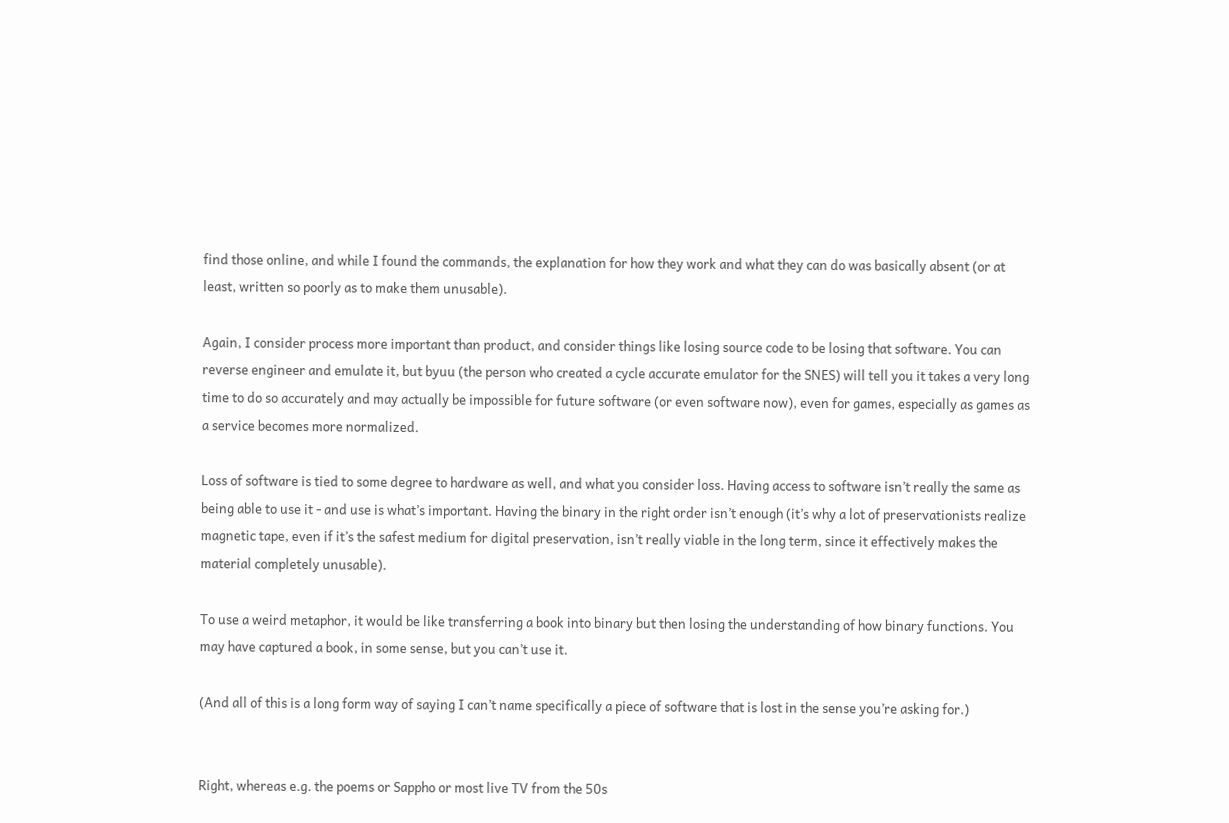find those online, and while I found the commands, the explanation for how they work and what they can do was basically absent (or at least, written so poorly as to make them unusable).

Again, I consider process more important than product, and consider things like losing source code to be losing that software. You can reverse engineer and emulate it, but byuu (the person who created a cycle accurate emulator for the SNES) will tell you it takes a very long time to do so accurately and may actually be impossible for future software (or even software now), even for games, especially as games as a service becomes more normalized.

Loss of software is tied to some degree to hardware as well, and what you consider loss. Having access to software isn’t really the same as being able to use it - and use is what’s important. Having the binary in the right order isn’t enough (it’s why a lot of preservationists realize magnetic tape, even if it’s the safest medium for digital preservation, isn’t really viable in the long term, since it effectively makes the material completely unusable).

To use a weird metaphor, it would be like transferring a book into binary but then losing the understanding of how binary functions. You may have captured a book, in some sense, but you can’t use it.

(And all of this is a long form way of saying I can’t name specifically a piece of software that is lost in the sense you’re asking for.)


Right, whereas e.g. the poems or Sappho or most live TV from the 50s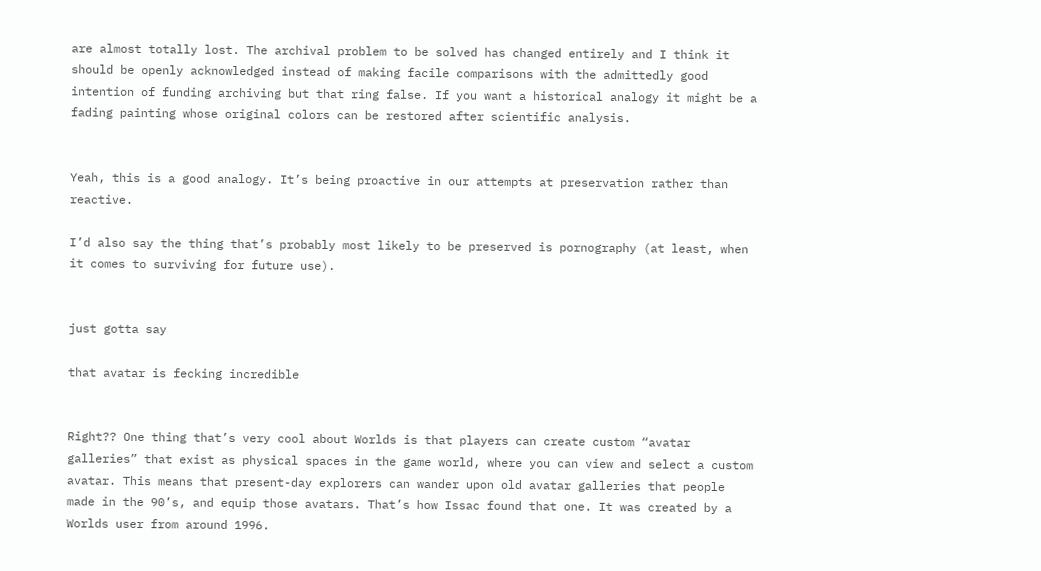are almost totally lost. The archival problem to be solved has changed entirely and I think it should be openly acknowledged instead of making facile comparisons with the admittedly good intention of funding archiving but that ring false. If you want a historical analogy it might be a fading painting whose original colors can be restored after scientific analysis.


Yeah, this is a good analogy. It’s being proactive in our attempts at preservation rather than reactive.

I’d also say the thing that’s probably most likely to be preserved is pornography (at least, when it comes to surviving for future use).


just gotta say

that avatar is fecking incredible


Right?? One thing that’s very cool about Worlds is that players can create custom “avatar galleries” that exist as physical spaces in the game world, where you can view and select a custom avatar. This means that present-day explorers can wander upon old avatar galleries that people made in the 90’s, and equip those avatars. That’s how Issac found that one. It was created by a Worlds user from around 1996.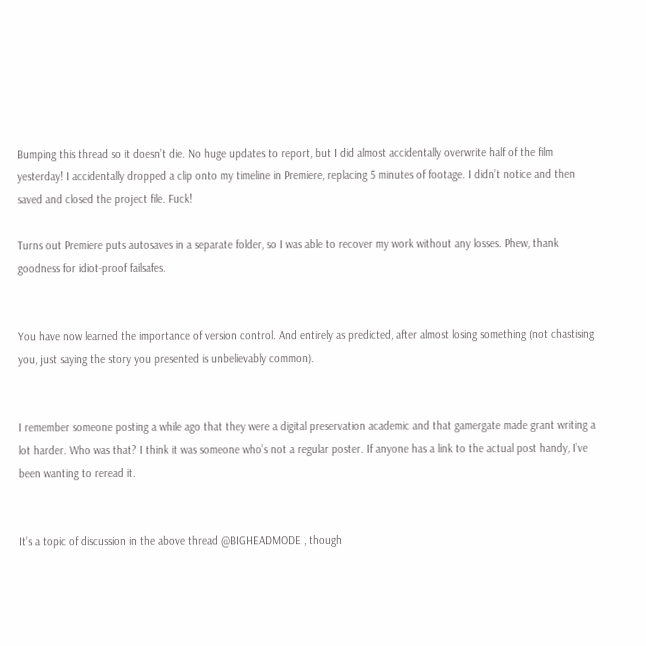Bumping this thread so it doesn’t die. No huge updates to report, but I did almost accidentally overwrite half of the film yesterday! I accidentally dropped a clip onto my timeline in Premiere, replacing 5 minutes of footage. I didn’t notice and then saved and closed the project file. Fuck!

Turns out Premiere puts autosaves in a separate folder, so I was able to recover my work without any losses. Phew, thank goodness for idiot-proof failsafes.


You have now learned the importance of version control. And entirely as predicted, after almost losing something (not chastising you, just saying the story you presented is unbelievably common).


I remember someone posting a while ago that they were a digital preservation academic and that gamergate made grant writing a lot harder. Who was that? I think it was someone who’s not a regular poster. If anyone has a link to the actual post handy, I’ve been wanting to reread it.


It’s a topic of discussion in the above thread @BIGHEADMODE , though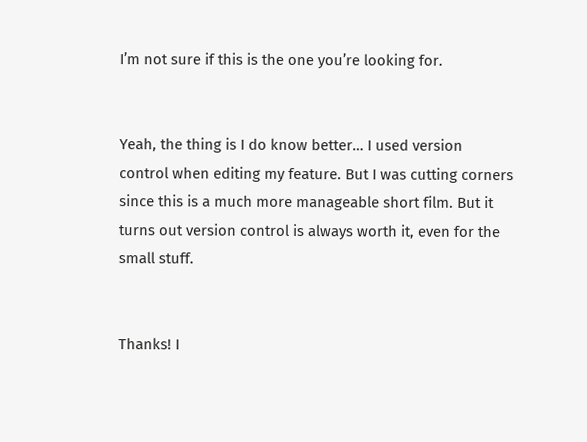I’m not sure if this is the one you’re looking for.


Yeah, the thing is I do know better… I used version control when editing my feature. But I was cutting corners since this is a much more manageable short film. But it turns out version control is always worth it, even for the small stuff.


Thanks! I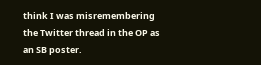think I was misremembering the Twitter thread in the OP as an SB poster.